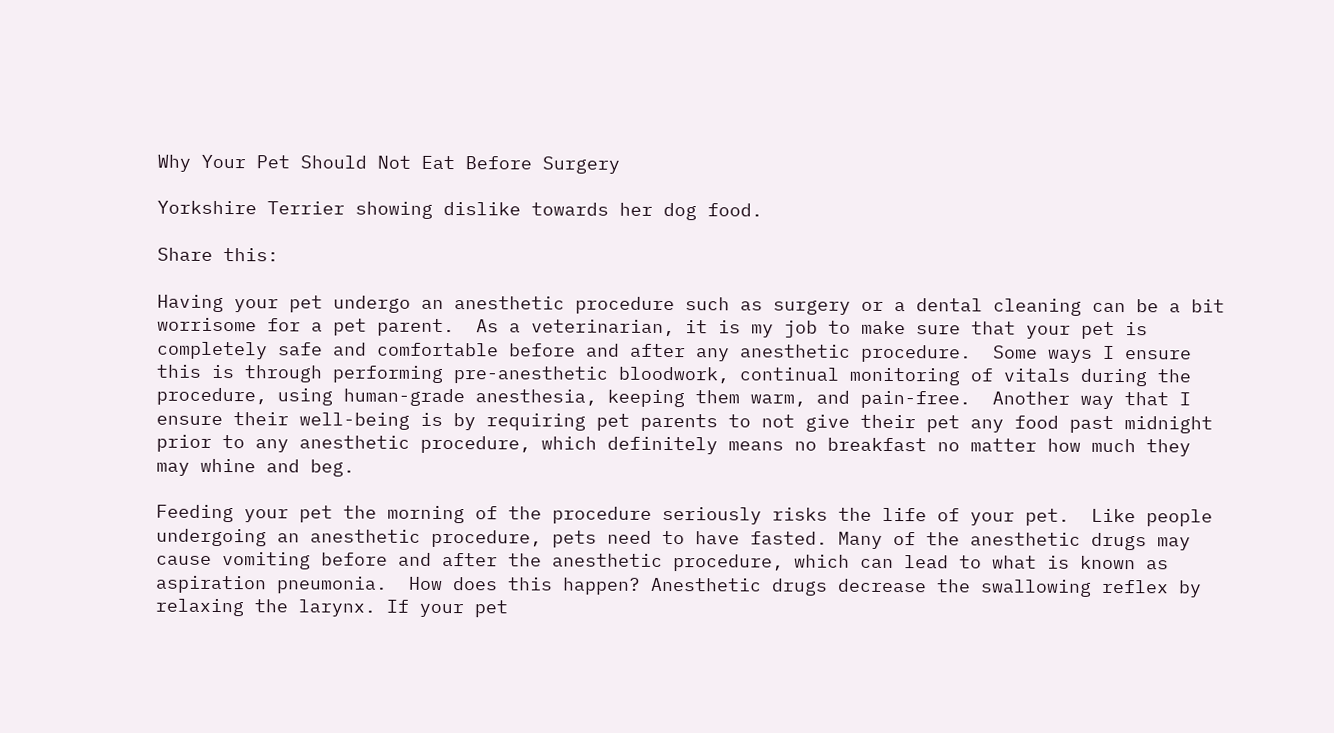Why Your Pet Should Not Eat Before Surgery

Yorkshire Terrier showing dislike towards her dog food.

Share this:

Having your pet undergo an anesthetic procedure such as surgery or a dental cleaning can be a bit worrisome for a pet parent.  As a veterinarian, it is my job to make sure that your pet is completely safe and comfortable before and after any anesthetic procedure.  Some ways I ensure this is through performing pre-anesthetic bloodwork, continual monitoring of vitals during the procedure, using human-grade anesthesia, keeping them warm, and pain-free.  Another way that I ensure their well-being is by requiring pet parents to not give their pet any food past midnight prior to any anesthetic procedure, which definitely means no breakfast no matter how much they may whine and beg.

Feeding your pet the morning of the procedure seriously risks the life of your pet.  Like people undergoing an anesthetic procedure, pets need to have fasted. Many of the anesthetic drugs may cause vomiting before and after the anesthetic procedure, which can lead to what is known as aspiration pneumonia.  How does this happen? Anesthetic drugs decrease the swallowing reflex by relaxing the larynx. If your pet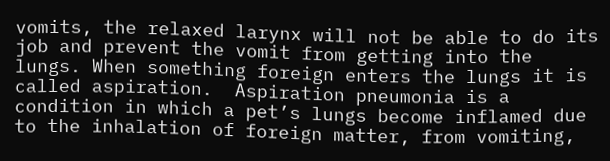vomits, the relaxed larynx will not be able to do its job and prevent the vomit from getting into the lungs. When something foreign enters the lungs it is called aspiration.  Aspiration pneumonia is a condition in which a pet’s lungs become inflamed due to the inhalation of foreign matter, from vomiting,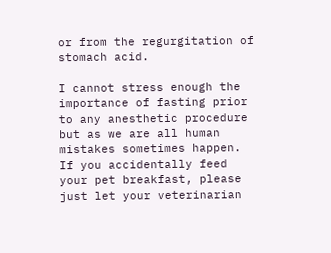or from the regurgitation of stomach acid.

I cannot stress enough the importance of fasting prior to any anesthetic procedure but as we are all human mistakes sometimes happen.  If you accidentally feed your pet breakfast, please just let your veterinarian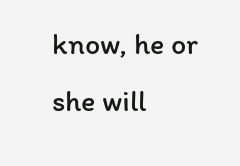know, he or she will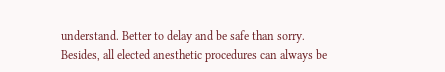understand. Better to delay and be safe than sorry.  Besides, all elected anesthetic procedures can always be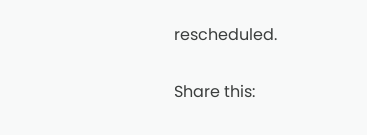rescheduled.

Share this: